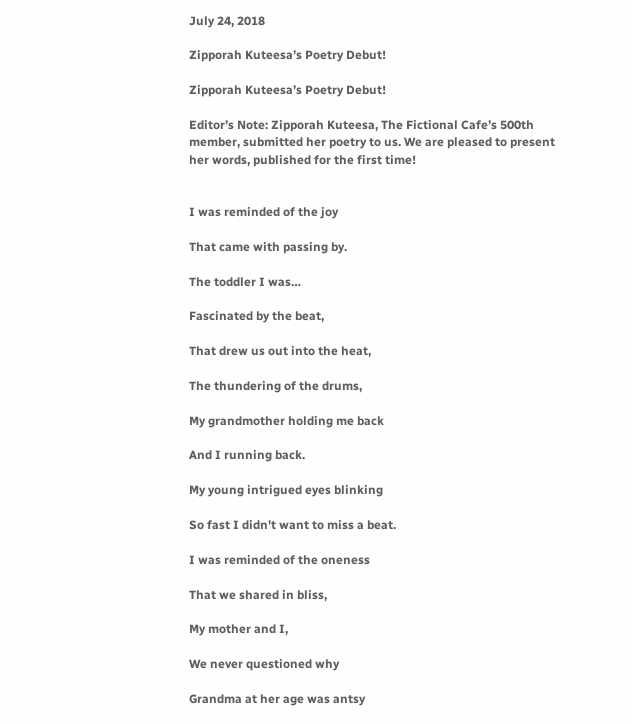July 24, 2018

Zipporah Kuteesa’s Poetry Debut!

Zipporah Kuteesa’s Poetry Debut!

Editor’s Note: Zipporah Kuteesa, The Fictional Cafe’s 500th member, submitted her poetry to us. We are pleased to present her words, published for the first time!


I was reminded of the joy

That came with passing by.

The toddler I was…

Fascinated by the beat,

That drew us out into the heat,

The thundering of the drums,

My grandmother holding me back

And I running back.

My young intrigued eyes blinking

So fast I didn’t want to miss a beat.

I was reminded of the oneness

That we shared in bliss,

My mother and I,

We never questioned why

Grandma at her age was antsy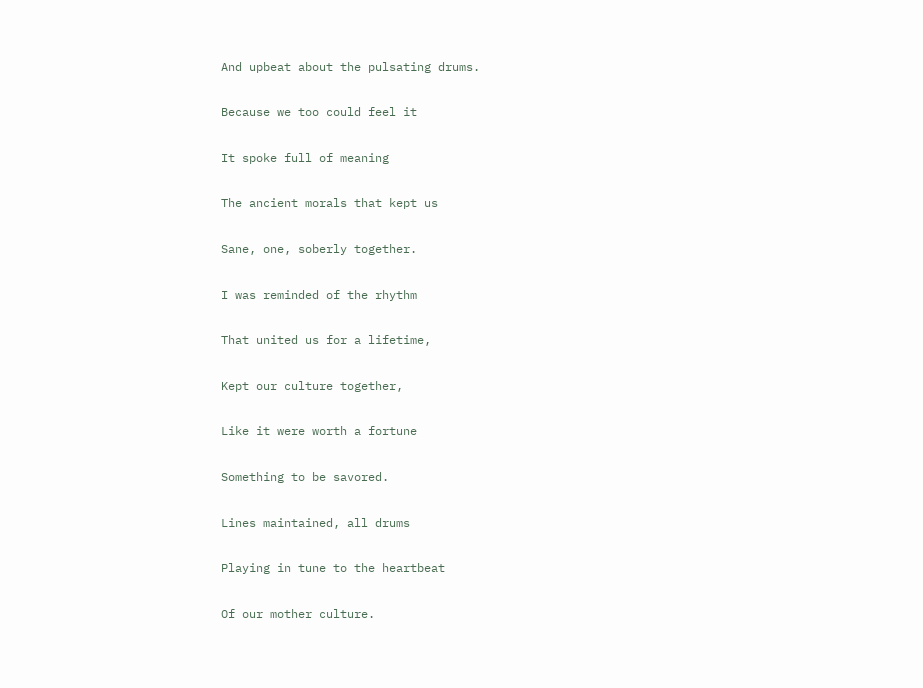And upbeat about the pulsating drums.

Because we too could feel it

It spoke full of meaning

The ancient morals that kept us

Sane, one, soberly together.

I was reminded of the rhythm

That united us for a lifetime,

Kept our culture together,

Like it were worth a fortune

Something to be savored.

Lines maintained, all drums

Playing in tune to the heartbeat

Of our mother culture.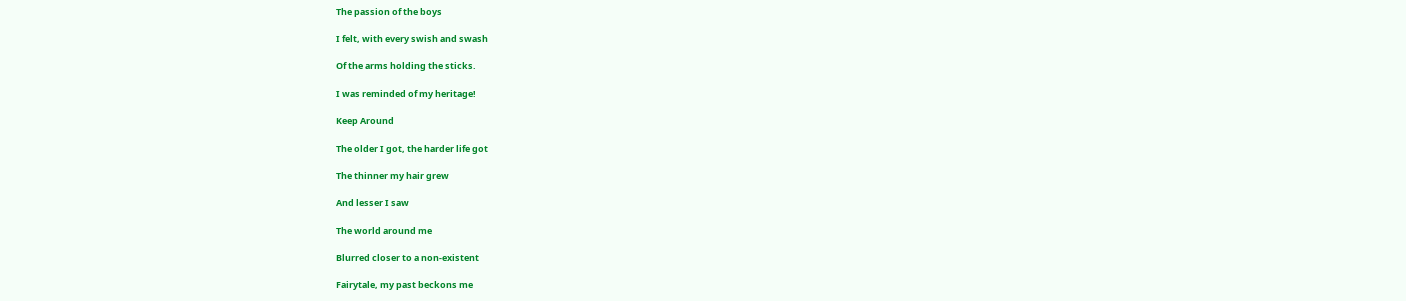The passion of the boys

I felt, with every swish and swash

Of the arms holding the sticks.

I was reminded of my heritage!

Keep Around

The older I got, the harder life got

The thinner my hair grew

And lesser I saw

The world around me

Blurred closer to a non-existent

Fairytale, my past beckons me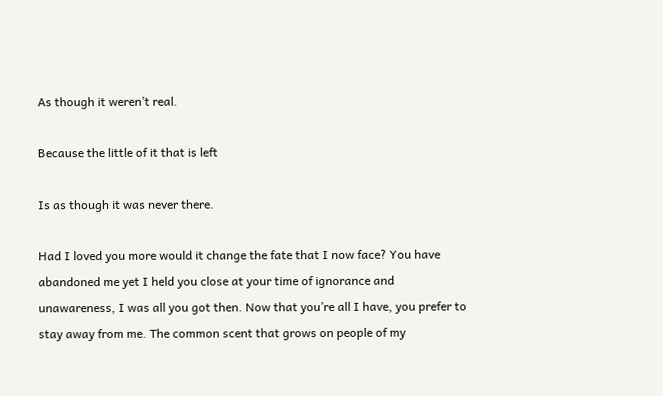As though it weren’t real.

Because the little of it that is left

Is as though it was never there.

Had I loved you more would it change the fate that I now face? You have abandoned me yet I held you close at your time of ignorance and unawareness, I was all you got then. Now that you’re all I have, you prefer to stay away from me. The common scent that grows on people of my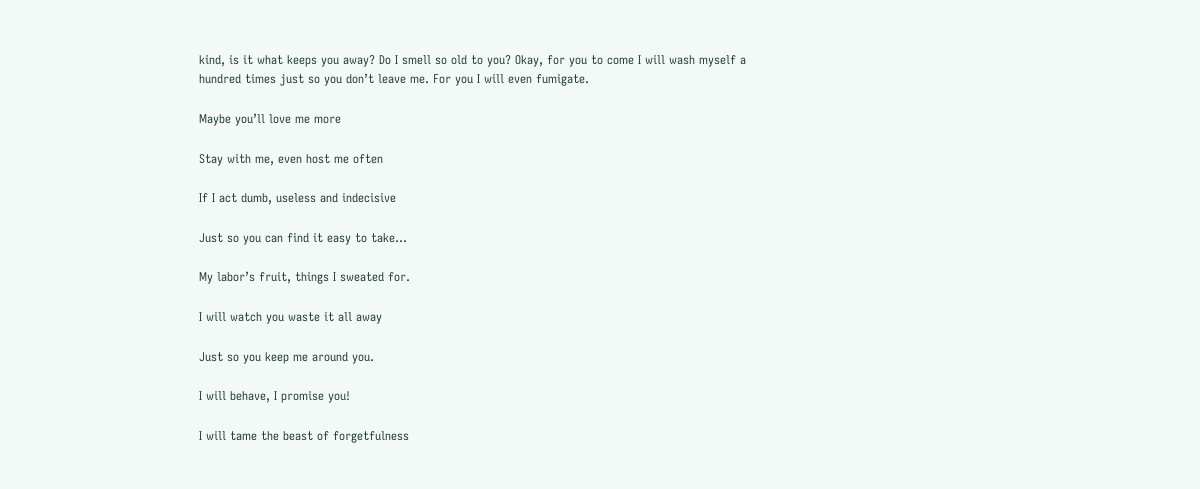kind, is it what keeps you away? Do I smell so old to you? Okay, for you to come I will wash myself a hundred times just so you don’t leave me. For you I will even fumigate.

Maybe you’ll love me more

Stay with me, even host me often

If I act dumb, useless and indecisive

Just so you can find it easy to take…

My labor’s fruit, things I sweated for.

I will watch you waste it all away

Just so you keep me around you.

I will behave, I promise you!

I will tame the beast of forgetfulness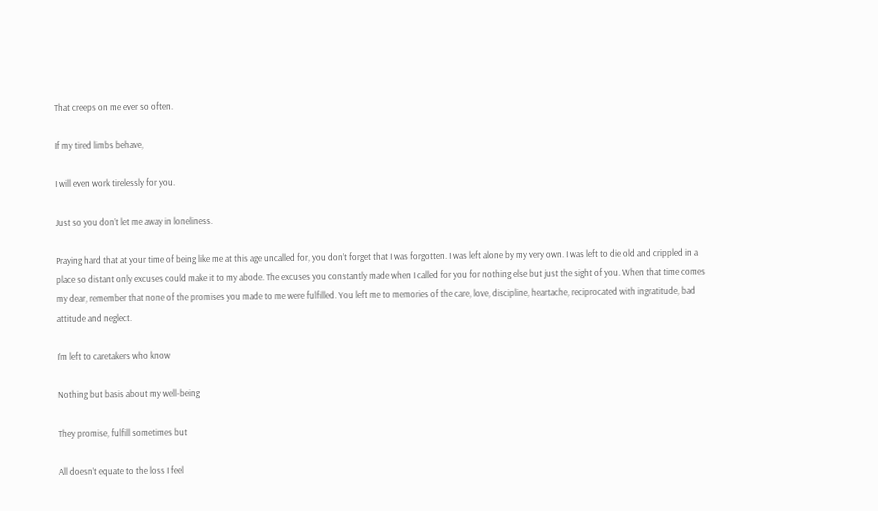That creeps on me ever so often.

If my tired limbs behave,

I will even work tirelessly for you.

Just so you don’t let me away in loneliness.

Praying hard that at your time of being like me at this age uncalled for, you don’t forget that I was forgotten. I was left alone by my very own. I was left to die old and crippled in a place so distant only excuses could make it to my abode. The excuses you constantly made when I called for you for nothing else but just the sight of you. When that time comes my dear, remember that none of the promises you made to me were fulfilled. You left me to memories of the care, love, discipline, heartache, reciprocated with ingratitude, bad attitude and neglect.

I’m left to caretakers who know

Nothing but basis about my well-being

They promise, fulfill sometimes but

All doesn’t equate to the loss I feel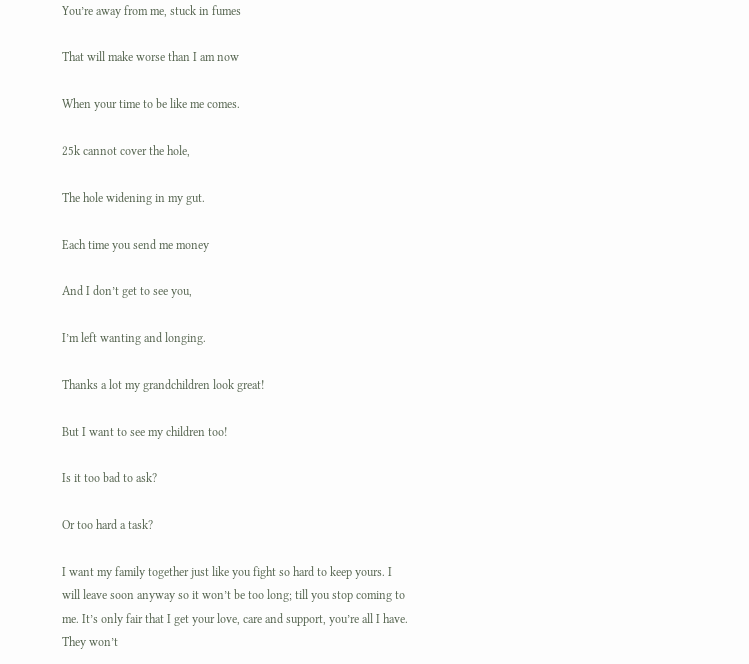You’re away from me, stuck in fumes

That will make worse than I am now

When your time to be like me comes.

25k cannot cover the hole,

The hole widening in my gut.

Each time you send me money

And I don’t get to see you,

I’m left wanting and longing.

Thanks a lot my grandchildren look great!

But I want to see my children too!

Is it too bad to ask?

Or too hard a task?

I want my family together just like you fight so hard to keep yours. I will leave soon anyway so it won’t be too long; till you stop coming to me. It’s only fair that I get your love, care and support, you’re all I have. They won’t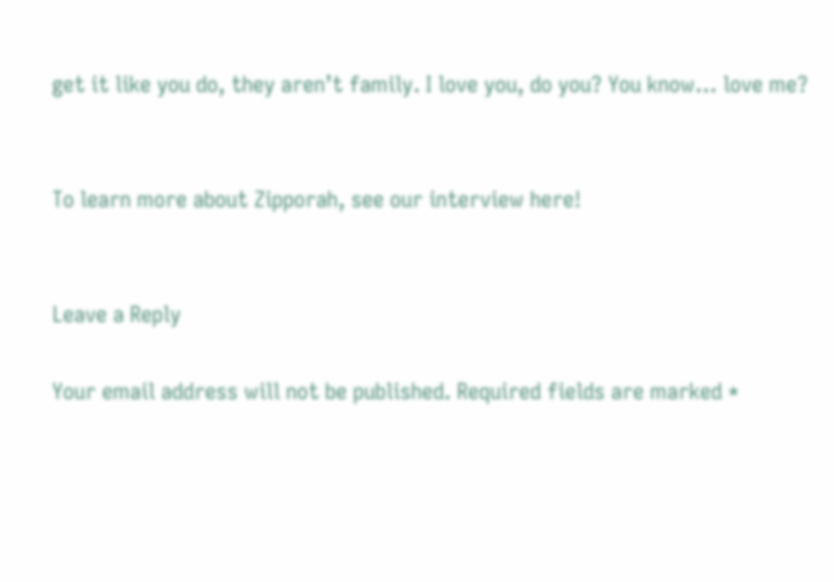get it like you do, they aren’t family. I love you, do you? You know… love me?


To learn more about Zipporah, see our interview here!


Leave a Reply

Your email address will not be published. Required fields are marked *